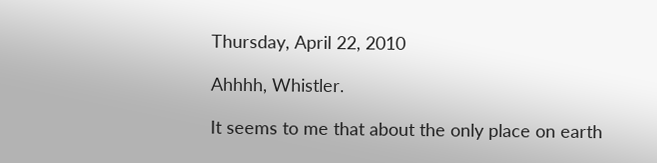Thursday, April 22, 2010

Ahhhh, Whistler.

It seems to me that about the only place on earth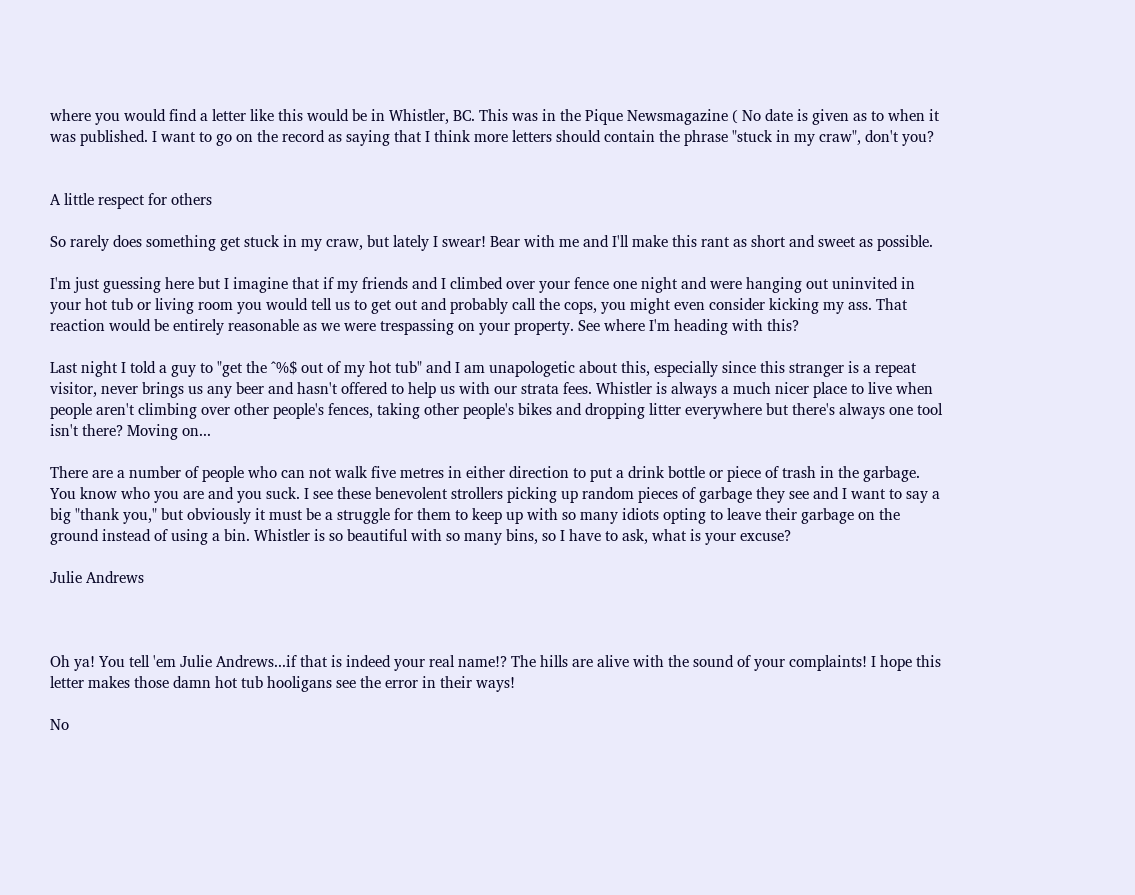where you would find a letter like this would be in Whistler, BC. This was in the Pique Newsmagazine ( No date is given as to when it was published. I want to go on the record as saying that I think more letters should contain the phrase "stuck in my craw", don't you?


A little respect for others

So rarely does something get stuck in my craw, but lately I swear! Bear with me and I'll make this rant as short and sweet as possible.

I'm just guessing here but I imagine that if my friends and I climbed over your fence one night and were hanging out uninvited in your hot tub or living room you would tell us to get out and probably call the cops, you might even consider kicking my ass. That reaction would be entirely reasonable as we were trespassing on your property. See where I'm heading with this?

Last night I told a guy to "get the ^%$ out of my hot tub" and I am unapologetic about this, especially since this stranger is a repeat visitor, never brings us any beer and hasn't offered to help us with our strata fees. Whistler is always a much nicer place to live when people aren't climbing over other people's fences, taking other people's bikes and dropping litter everywhere but there's always one tool isn't there? Moving on...

There are a number of people who can not walk five metres in either direction to put a drink bottle or piece of trash in the garbage. You know who you are and you suck. I see these benevolent strollers picking up random pieces of garbage they see and I want to say a big "thank you," but obviously it must be a struggle for them to keep up with so many idiots opting to leave their garbage on the ground instead of using a bin. Whistler is so beautiful with so many bins, so I have to ask, what is your excuse?

Julie Andrews



Oh ya! You tell 'em Julie Andrews...if that is indeed your real name!? The hills are alive with the sound of your complaints! I hope this letter makes those damn hot tub hooligans see the error in their ways!

No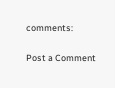comments:

Post a Comment